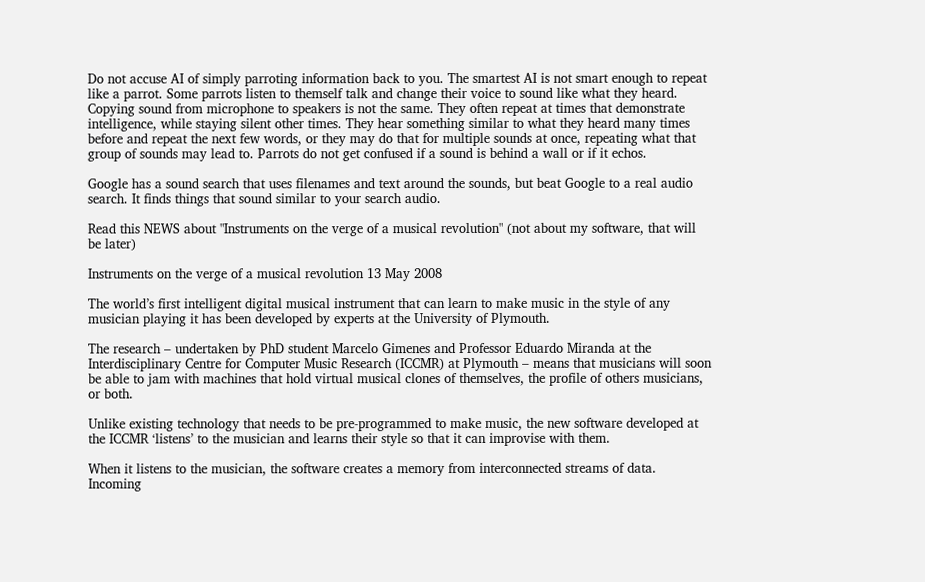Do not accuse AI of simply parroting information back to you. The smartest AI is not smart enough to repeat like a parrot. Some parrots listen to themself talk and change their voice to sound like what they heard. Copying sound from microphone to speakers is not the same. They often repeat at times that demonstrate intelligence, while staying silent other times. They hear something similar to what they heard many times before and repeat the next few words, or they may do that for multiple sounds at once, repeating what that group of sounds may lead to. Parrots do not get confused if a sound is behind a wall or if it echos.

Google has a sound search that uses filenames and text around the sounds, but beat Google to a real audio search. It finds things that sound similar to your search audio.

Read this NEWS about "Instruments on the verge of a musical revolution" (not about my software, that will be later)

Instruments on the verge of a musical revolution 13 May 2008

The world’s first intelligent digital musical instrument that can learn to make music in the style of any musician playing it has been developed by experts at the University of Plymouth.

The research – undertaken by PhD student Marcelo Gimenes and Professor Eduardo Miranda at the Interdisciplinary Centre for Computer Music Research (ICCMR) at Plymouth – means that musicians will soon be able to jam with machines that hold virtual musical clones of themselves, the profile of others musicians, or both.

Unlike existing technology that needs to be pre-programmed to make music, the new software developed at the ICCMR ‘listens’ to the musician and learns their style so that it can improvise with them.

When it listens to the musician, the software creates a memory from interconnected streams of data. Incoming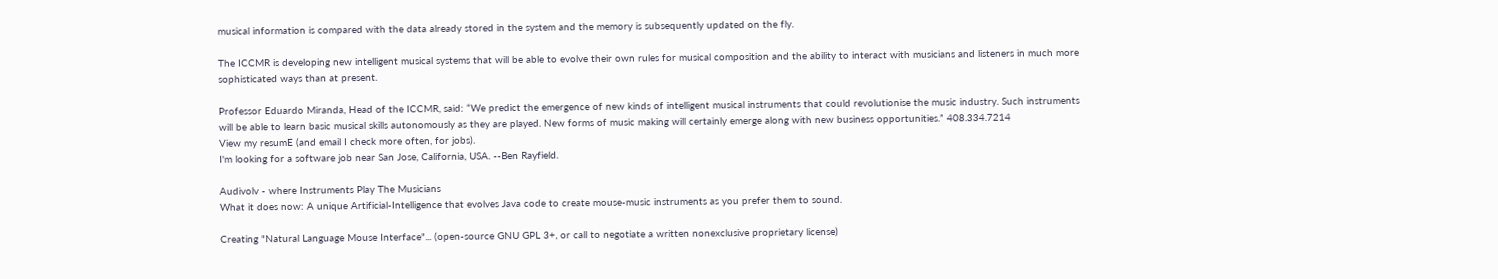musical information is compared with the data already stored in the system and the memory is subsequently updated on the fly.

The ICCMR is developing new intelligent musical systems that will be able to evolve their own rules for musical composition and the ability to interact with musicians and listeners in much more sophisticated ways than at present.

Professor Eduardo Miranda, Head of the ICCMR, said: “We predict the emergence of new kinds of intelligent musical instruments that could revolutionise the music industry. Such instruments will be able to learn basic musical skills autonomously as they are played. New forms of music making will certainly emerge along with new business opportunities.” 408.334.7214
View my resumE (and email I check more often, for jobs).
I'm looking for a software job near San Jose, California, USA. --Ben Rayfield.

Audivolv - where Instruments Play The Musicians
What it does now: A unique Artificial-Intelligence that evolves Java code to create mouse-music instruments as you prefer them to sound.

Creating "Natural Language Mouse Interface"... (open-source GNU GPL 3+, or call to negotiate a written nonexclusive proprietary license)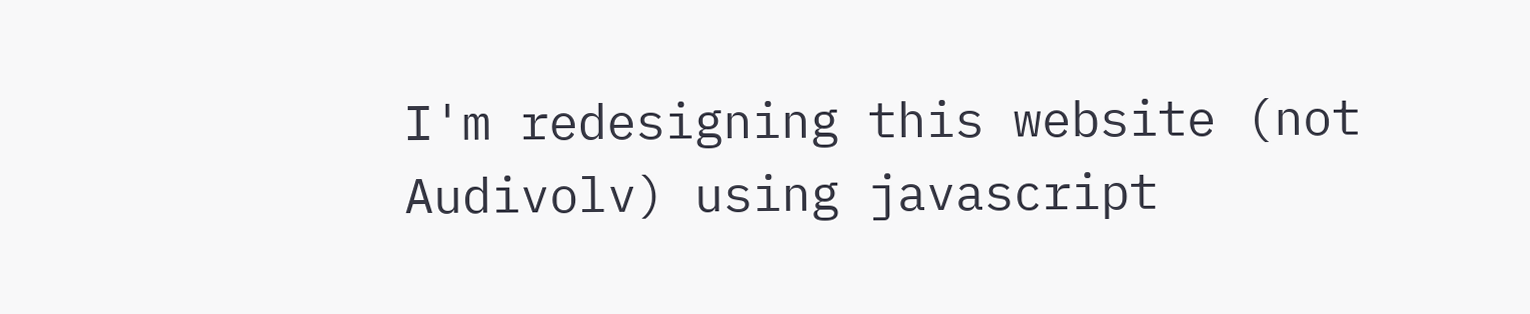I'm redesigning this website (not Audivolv) using javascript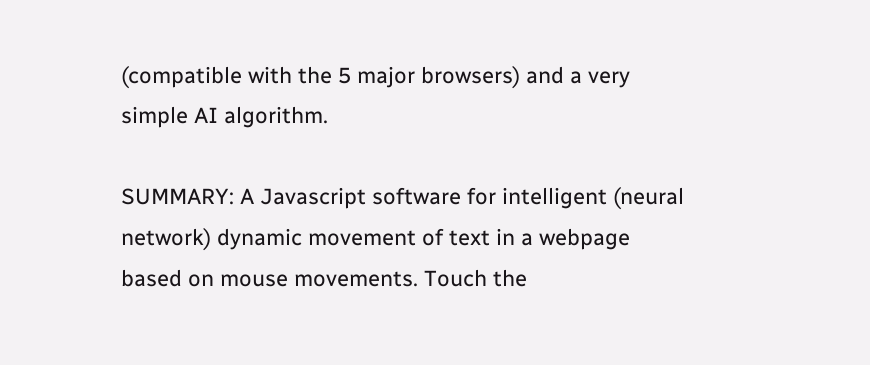(compatible with the 5 major browsers) and a very simple AI algorithm.

SUMMARY: A Javascript software for intelligent (neural network) dynamic movement of text in a webpage based on mouse movements. Touch the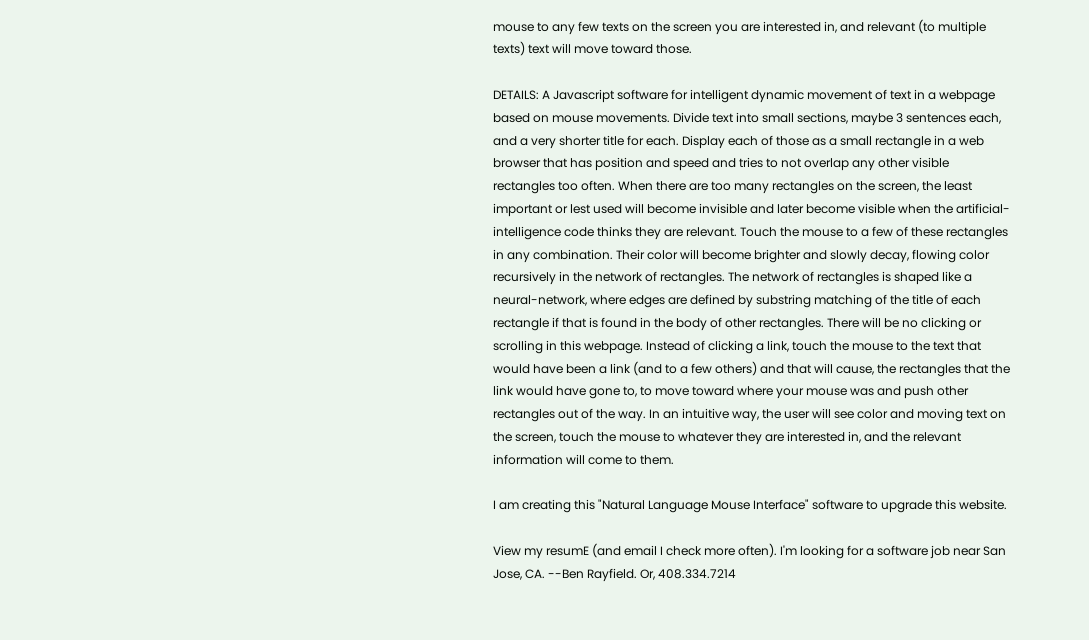mouse to any few texts on the screen you are interested in, and relevant (to multiple texts) text will move toward those.

DETAILS: A Javascript software for intelligent dynamic movement of text in a webpage based on mouse movements. Divide text into small sections, maybe 3 sentences each, and a very shorter title for each. Display each of those as a small rectangle in a web browser that has position and speed and tries to not overlap any other visible rectangles too often. When there are too many rectangles on the screen, the least important or lest used will become invisible and later become visible when the artificial-intelligence code thinks they are relevant. Touch the mouse to a few of these rectangles in any combination. Their color will become brighter and slowly decay, flowing color recursively in the network of rectangles. The network of rectangles is shaped like a neural-network, where edges are defined by substring matching of the title of each rectangle if that is found in the body of other rectangles. There will be no clicking or scrolling in this webpage. Instead of clicking a link, touch the mouse to the text that would have been a link (and to a few others) and that will cause, the rectangles that the link would have gone to, to move toward where your mouse was and push other rectangles out of the way. In an intuitive way, the user will see color and moving text on the screen, touch the mouse to whatever they are interested in, and the relevant information will come to them.

I am creating this "Natural Language Mouse Interface" software to upgrade this website.

View my resumE (and email I check more often). I'm looking for a software job near San Jose, CA. --Ben Rayfield. Or, 408.334.7214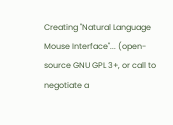Creating "Natural Language Mouse Interface"... (open-source GNU GPL 3+, or call to negotiate a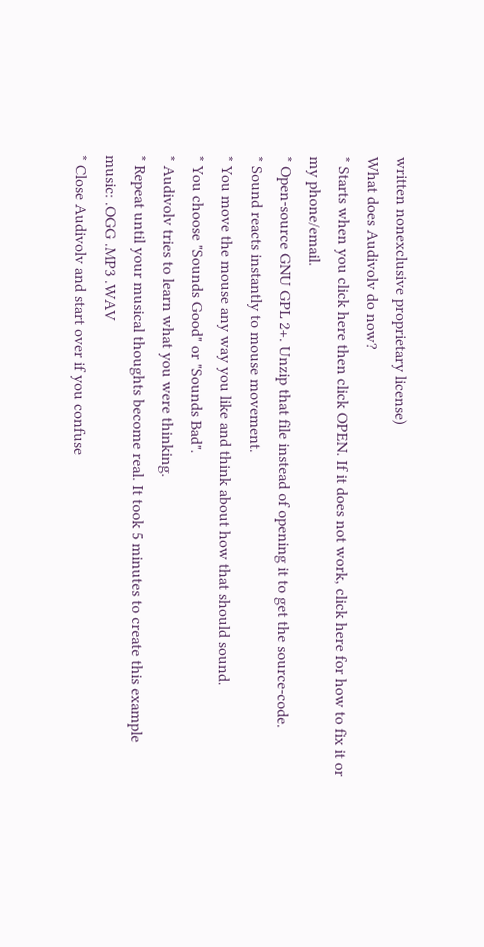written nonexclusive proprietary license)
What does Audivolv do now?
* Starts when you click here then click OPEN. If it does not work, click here for how to fix it or my phone/email.
* Open-source GNU GPL 2+. Unzip that file instead of opening it to get the source-code.
* Sound reacts instantly to mouse movement.
* You move the mouse any way you like and think about how that should sound.
* You choose "Sounds Good" or "Sounds Bad".
* Audivolv tries to learn what you were thinking.
* Repeat until your musical thoughts become real. It took 5 minutes to create this example music: .OGG .MP3 .WAV
* Close Audivolv and start over if you confuse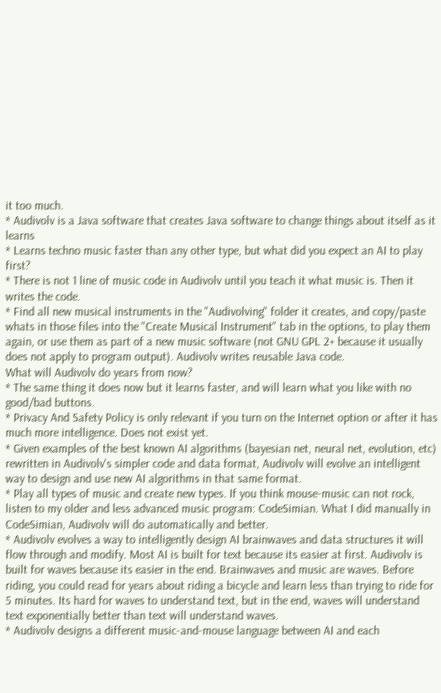it too much.
* Audivolv is a Java software that creates Java software to change things about itself as it learns
* Learns techno music faster than any other type, but what did you expect an AI to play first?
* There is not 1 line of music code in Audivolv until you teach it what music is. Then it writes the code.
* Find all new musical instruments in the "Audivolving" folder it creates, and copy/paste whats in those files into the "Create Musical Instrument" tab in the options, to play them again, or use them as part of a new music software (not GNU GPL 2+ because it usually does not apply to program output). Audivolv writes reusable Java code.
What will Audivolv do years from now?
* The same thing it does now but it learns faster, and will learn what you like with no good/bad buttons.
* Privacy And Safety Policy is only relevant if you turn on the Internet option or after it has much more intelligence. Does not exist yet.
* Given examples of the best known AI algorithms (bayesian net, neural net, evolution, etc) rewritten in Audivolv's simpler code and data format, Audivolv will evolve an intelligent way to design and use new AI algorithms in that same format.
* Play all types of music and create new types. If you think mouse-music can not rock, listen to my older and less advanced music program: CodeSimian. What I did manually in CodeSimian, Audivolv will do automatically and better.
* Audivolv evolves a way to intelligently design AI brainwaves and data structures it will flow through and modify. Most AI is built for text because its easier at first. Audivolv is built for waves because its easier in the end. Brainwaves and music are waves. Before riding, you could read for years about riding a bicycle and learn less than trying to ride for 5 minutes. Its hard for waves to understand text, but in the end, waves will understand text exponentially better than text will understand waves.
* Audivolv designs a different music-and-mouse language between AI and each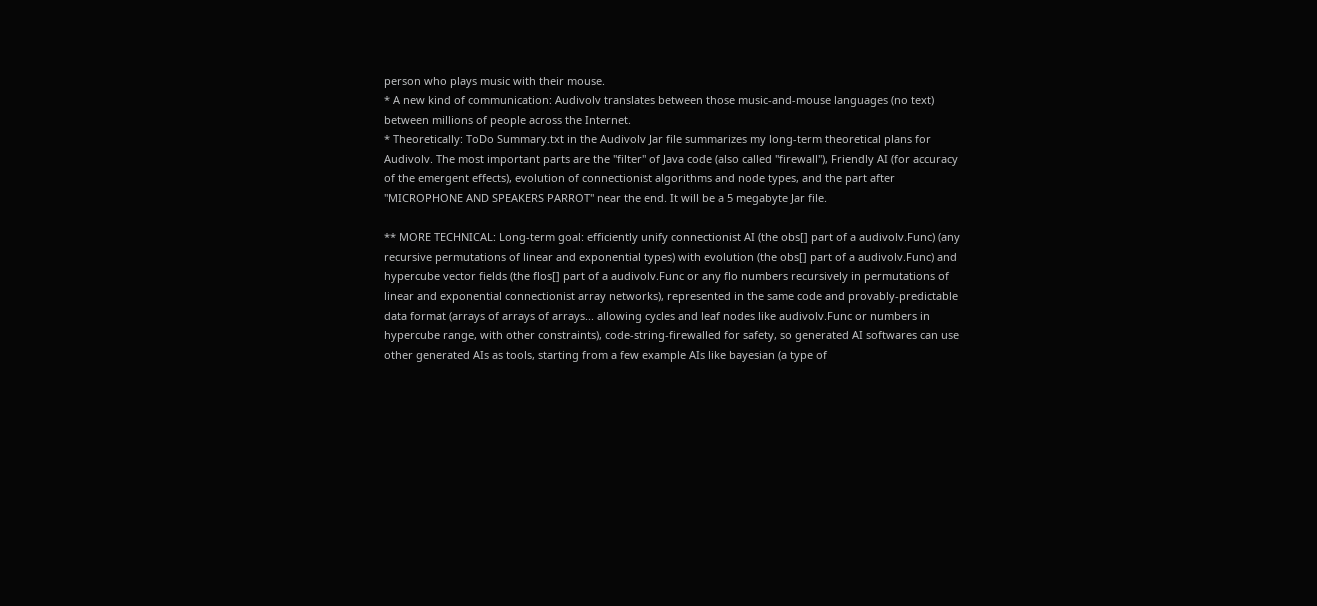person who plays music with their mouse.
* A new kind of communication: Audivolv translates between those music-and-mouse languages (no text) between millions of people across the Internet.
* Theoretically: ToDo Summary.txt in the Audivolv Jar file summarizes my long-term theoretical plans for Audivolv. The most important parts are the "filter" of Java code (also called "firewall"), Friendly AI (for accuracy of the emergent effects), evolution of connectionist algorithms and node types, and the part after "MICROPHONE AND SPEAKERS PARROT" near the end. It will be a 5 megabyte Jar file.

** MORE TECHNICAL: Long-term goal: efficiently unify connectionist AI (the obs[] part of a audivolv.Func) (any recursive permutations of linear and exponential types) with evolution (the obs[] part of a audivolv.Func) and hypercube vector fields (the flos[] part of a audivolv.Func or any flo numbers recursively in permutations of linear and exponential connectionist array networks), represented in the same code and provably-predictable data format (arrays of arrays of arrays... allowing cycles and leaf nodes like audivolv.Func or numbers in hypercube range, with other constraints), code-string-firewalled for safety, so generated AI softwares can use other generated AIs as tools, starting from a few example AIs like bayesian (a type of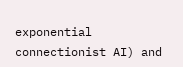exponential connectionist AI) and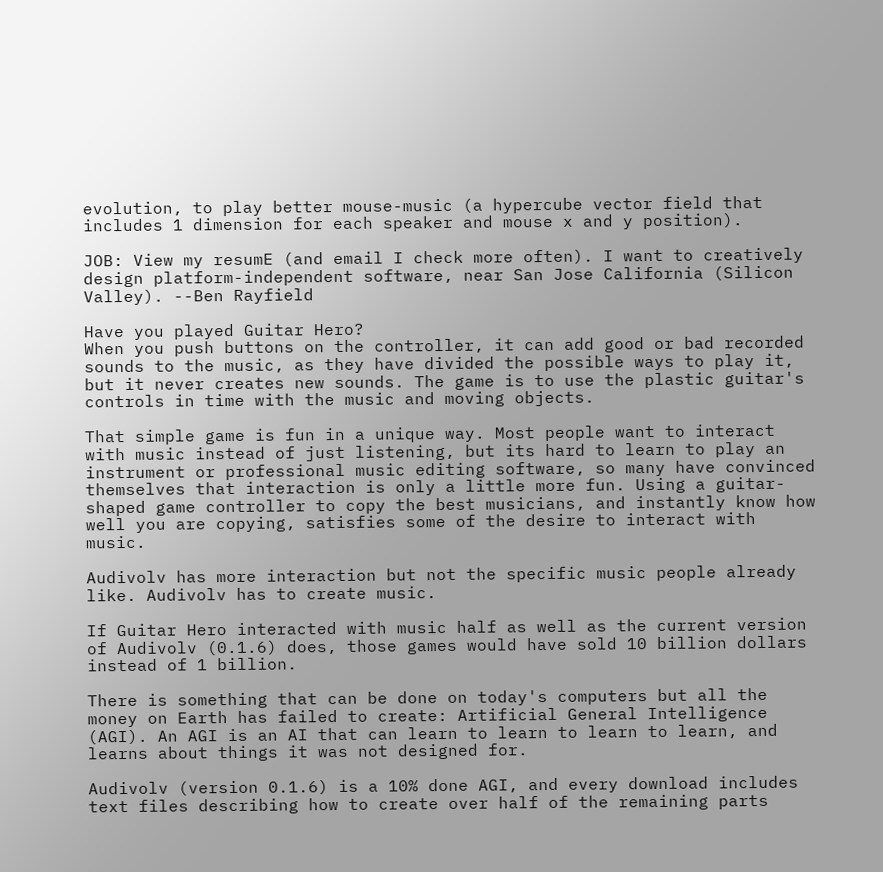evolution, to play better mouse-music (a hypercube vector field that includes 1 dimension for each speaker and mouse x and y position).

JOB: View my resumE (and email I check more often). I want to creatively design platform-independent software, near San Jose California (Silicon Valley). --Ben Rayfield

Have you played Guitar Hero?
When you push buttons on the controller, it can add good or bad recorded sounds to the music, as they have divided the possible ways to play it, but it never creates new sounds. The game is to use the plastic guitar's controls in time with the music and moving objects.

That simple game is fun in a unique way. Most people want to interact with music instead of just listening, but its hard to learn to play an instrument or professional music editing software, so many have convinced themselves that interaction is only a little more fun. Using a guitar-shaped game controller to copy the best musicians, and instantly know how well you are copying, satisfies some of the desire to interact with music.

Audivolv has more interaction but not the specific music people already like. Audivolv has to create music.

If Guitar Hero interacted with music half as well as the current version of Audivolv (0.1.6) does, those games would have sold 10 billion dollars instead of 1 billion.

There is something that can be done on today's computers but all the money on Earth has failed to create: Artificial General Intelligence (AGI). An AGI is an AI that can learn to learn to learn to learn, and learns about things it was not designed for.

Audivolv (version 0.1.6) is a 10% done AGI, and every download includes text files describing how to create over half of the remaining parts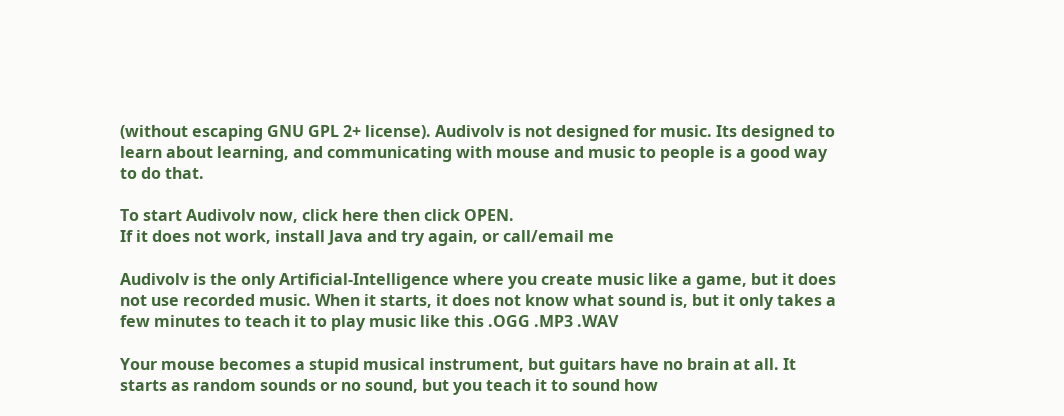(without escaping GNU GPL 2+ license). Audivolv is not designed for music. Its designed to learn about learning, and communicating with mouse and music to people is a good way to do that.

To start Audivolv now, click here then click OPEN.
If it does not work, install Java and try again, or call/email me

Audivolv is the only Artificial-Intelligence where you create music like a game, but it does not use recorded music. When it starts, it does not know what sound is, but it only takes a few minutes to teach it to play music like this .OGG .MP3 .WAV

Your mouse becomes a stupid musical instrument, but guitars have no brain at all. It starts as random sounds or no sound, but you teach it to sound how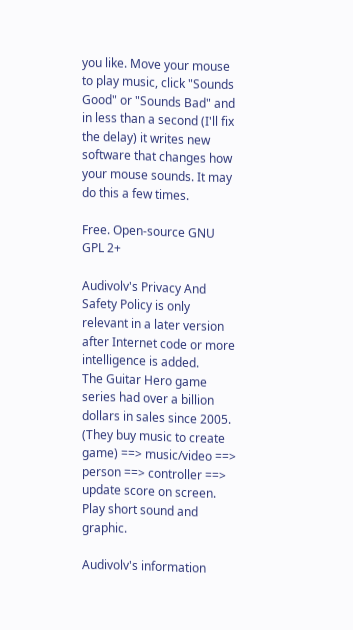you like. Move your mouse to play music, click "Sounds Good" or "Sounds Bad" and in less than a second (I'll fix the delay) it writes new software that changes how your mouse sounds. It may do this a few times.

Free. Open-source GNU GPL 2+

Audivolv's Privacy And Safety Policy is only relevant in a later version after Internet code or more intelligence is added.
The Guitar Hero game series had over a billion dollars in sales since 2005.
(They buy music to create game) ==> music/video ==> person ==> controller ==> update score on screen. Play short sound and graphic.

Audivolv's information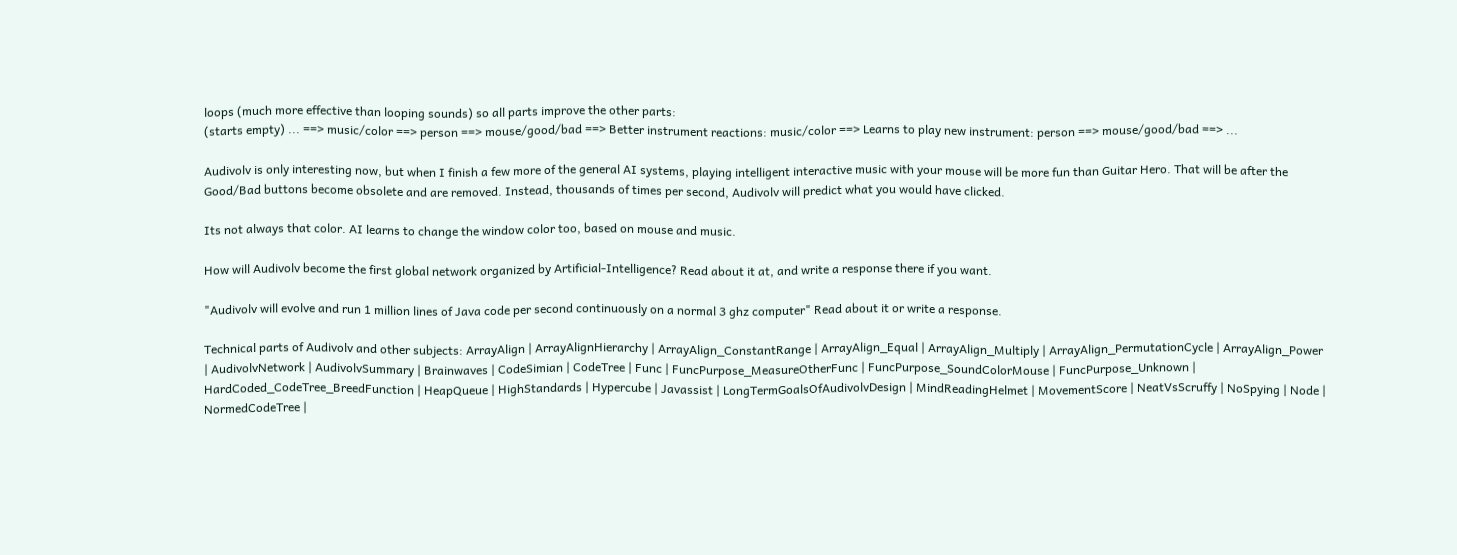loops (much more effective than looping sounds) so all parts improve the other parts:
(starts empty) ... ==> music/color ==> person ==> mouse/good/bad ==> Better instrument reactions: music/color ==> Learns to play new instrument: person ==> mouse/good/bad ==> ...

Audivolv is only interesting now, but when I finish a few more of the general AI systems, playing intelligent interactive music with your mouse will be more fun than Guitar Hero. That will be after the Good/Bad buttons become obsolete and are removed. Instead, thousands of times per second, Audivolv will predict what you would have clicked.

Its not always that color. AI learns to change the window color too, based on mouse and music.

How will Audivolv become the first global network organized by Artificial-Intelligence? Read about it at, and write a response there if you want.

"Audivolv will evolve and run 1 million lines of Java code per second continuously on a normal 3 ghz computer" Read about it or write a response.

Technical parts of Audivolv and other subjects: ArrayAlign | ArrayAlignHierarchy | ArrayAlign_ConstantRange | ArrayAlign_Equal | ArrayAlign_Multiply | ArrayAlign_PermutationCycle | ArrayAlign_Power | AudivolvNetwork | AudivolvSummary | Brainwaves | CodeSimian | CodeTree | Func | FuncPurpose_MeasureOtherFunc | FuncPurpose_SoundColorMouse | FuncPurpose_Unknown | HardCoded_CodeTree_BreedFunction | HeapQueue | HighStandards | Hypercube | Javassist | LongTermGoalsOfAudivolvDesign | MindReadingHelmet | MovementScore | NeatVsScruffy | NoSpying | Node | NormedCodeTree |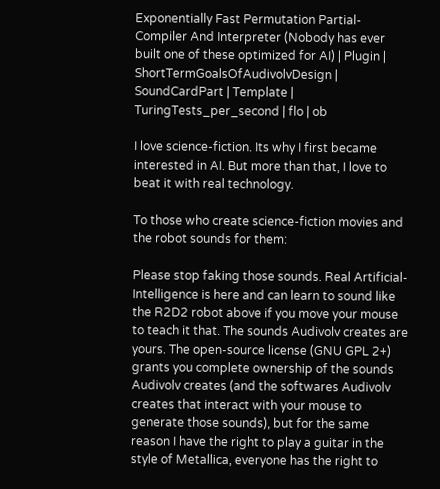Exponentially Fast Permutation Partial-Compiler And Interpreter (Nobody has ever built one of these optimized for AI) | Plugin | ShortTermGoalsOfAudivolvDesign | SoundCardPart | Template | TuringTests_per_second | flo | ob

I love science-fiction. Its why I first became interested in AI. But more than that, I love to beat it with real technology.

To those who create science-fiction movies and the robot sounds for them:

Please stop faking those sounds. Real Artificial-Intelligence is here and can learn to sound like the R2D2 robot above if you move your mouse to teach it that. The sounds Audivolv creates are yours. The open-source license (GNU GPL 2+) grants you complete ownership of the sounds Audivolv creates (and the softwares Audivolv creates that interact with your mouse to generate those sounds), but for the same reason I have the right to play a guitar in the style of Metallica, everyone has the right to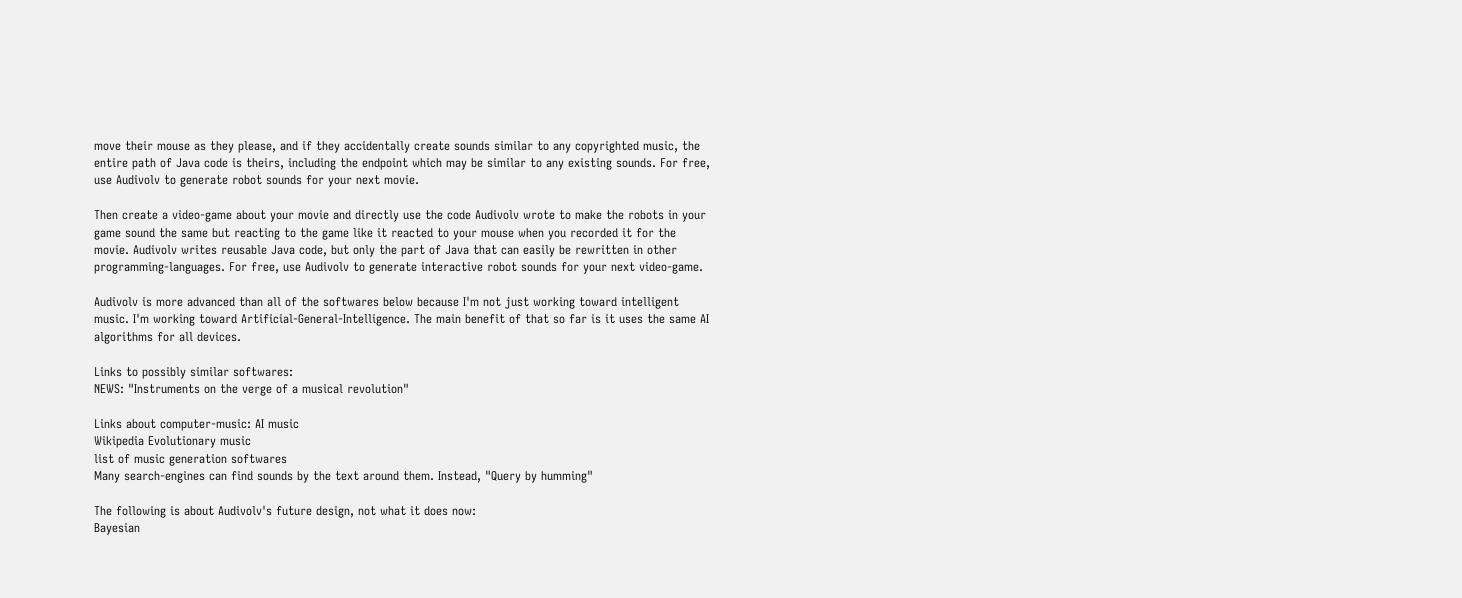move their mouse as they please, and if they accidentally create sounds similar to any copyrighted music, the entire path of Java code is theirs, including the endpoint which may be similar to any existing sounds. For free, use Audivolv to generate robot sounds for your next movie.

Then create a video-game about your movie and directly use the code Audivolv wrote to make the robots in your game sound the same but reacting to the game like it reacted to your mouse when you recorded it for the movie. Audivolv writes reusable Java code, but only the part of Java that can easily be rewritten in other programming-languages. For free, use Audivolv to generate interactive robot sounds for your next video-game.

Audivolv is more advanced than all of the softwares below because I'm not just working toward intelligent music. I'm working toward Artificial-General-Intelligence. The main benefit of that so far is it uses the same AI algorithms for all devices.

Links to possibly similar softwares:
NEWS: "Instruments on the verge of a musical revolution"

Links about computer-music: AI music
Wikipedia Evolutionary music
list of music generation softwares
Many search-engines can find sounds by the text around them. Instead, "Query by humming"

The following is about Audivolv's future design, not what it does now:
Bayesian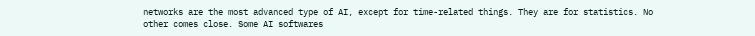networks are the most advanced type of AI, except for time-related things. They are for statistics. No other comes close. Some AI softwares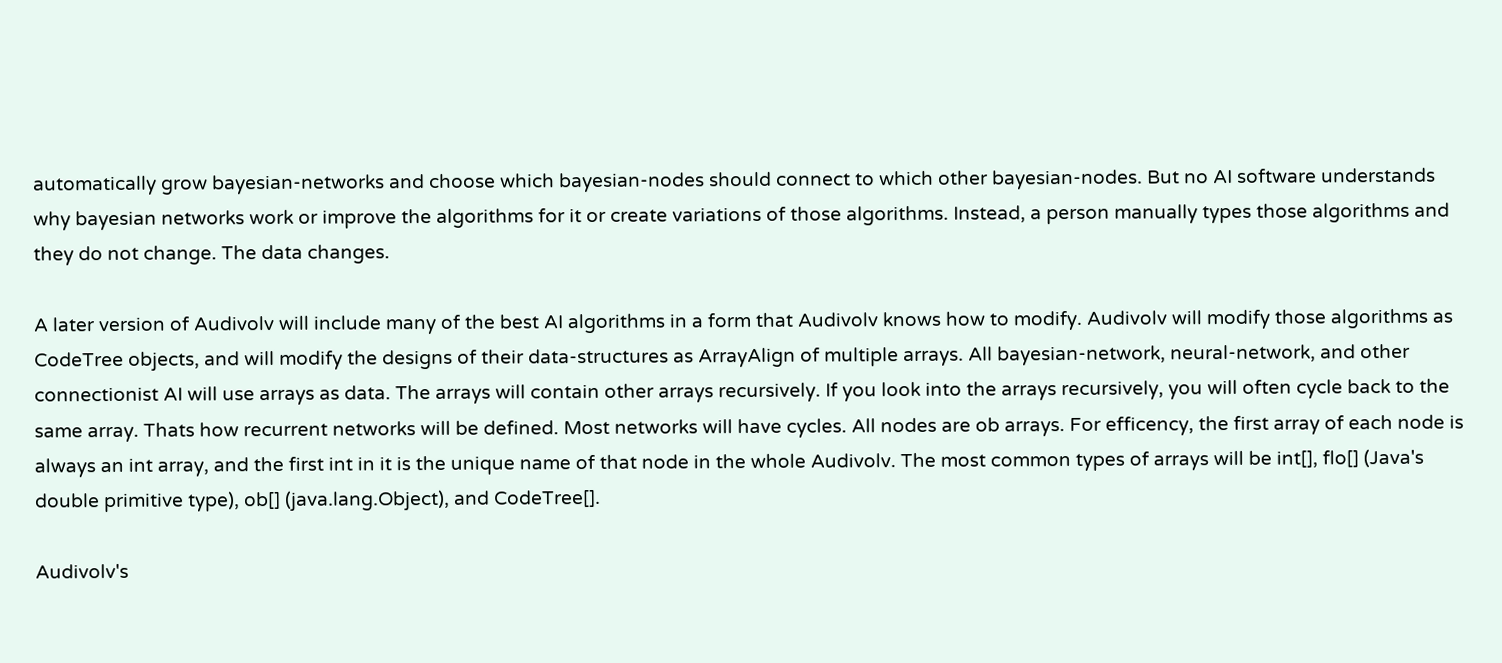automatically grow bayesian-networks and choose which bayesian-nodes should connect to which other bayesian-nodes. But no AI software understands why bayesian networks work or improve the algorithms for it or create variations of those algorithms. Instead, a person manually types those algorithms and they do not change. The data changes.

A later version of Audivolv will include many of the best AI algorithms in a form that Audivolv knows how to modify. Audivolv will modify those algorithms as CodeTree objects, and will modify the designs of their data-structures as ArrayAlign of multiple arrays. All bayesian-network, neural-network, and other connectionist AI will use arrays as data. The arrays will contain other arrays recursively. If you look into the arrays recursively, you will often cycle back to the same array. Thats how recurrent networks will be defined. Most networks will have cycles. All nodes are ob arrays. For efficency, the first array of each node is always an int array, and the first int in it is the unique name of that node in the whole Audivolv. The most common types of arrays will be int[], flo[] (Java's double primitive type), ob[] (java.lang.Object), and CodeTree[].

Audivolv's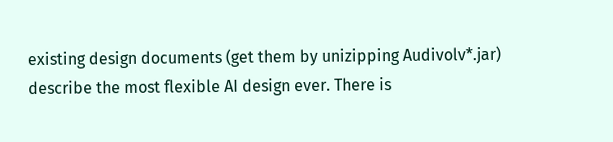existing design documents (get them by unizipping Audivolv*.jar) describe the most flexible AI design ever. There is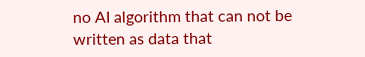no AI algorithm that can not be written as data that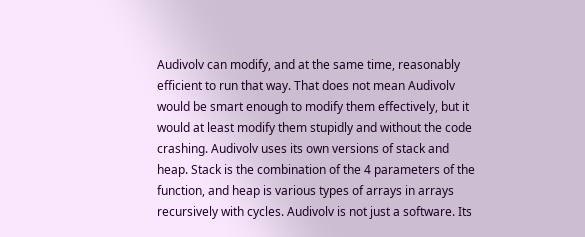Audivolv can modify, and at the same time, reasonably efficient to run that way. That does not mean Audivolv would be smart enough to modify them effectively, but it would at least modify them stupidly and without the code crashing. Audivolv uses its own versions of stack and heap. Stack is the combination of the 4 parameters of the function, and heap is various types of arrays in arrays recursively with cycles. Audivolv is not just a software. Its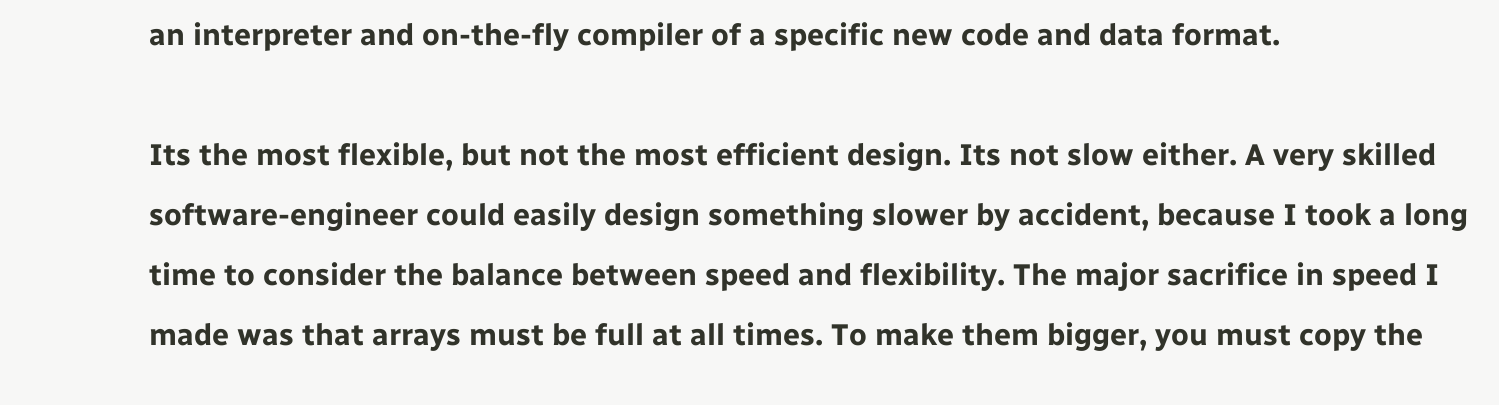an interpreter and on-the-fly compiler of a specific new code and data format.

Its the most flexible, but not the most efficient design. Its not slow either. A very skilled software-engineer could easily design something slower by accident, because I took a long time to consider the balance between speed and flexibility. The major sacrifice in speed I made was that arrays must be full at all times. To make them bigger, you must copy the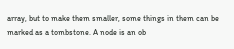array, but to make them smaller, some things in them can be marked as a tombstone. A node is an ob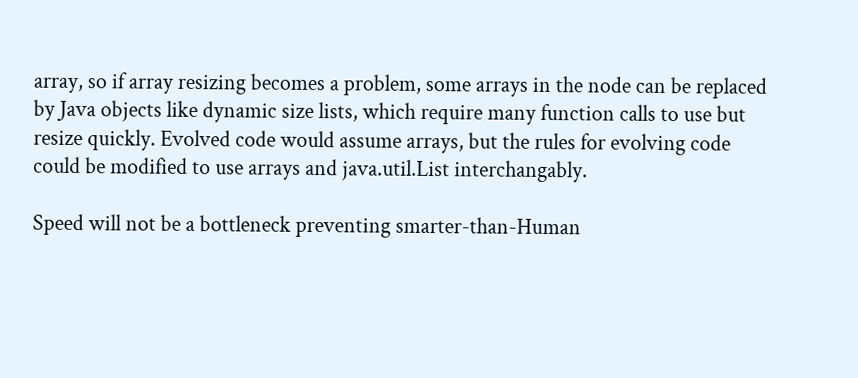array, so if array resizing becomes a problem, some arrays in the node can be replaced by Java objects like dynamic size lists, which require many function calls to use but resize quickly. Evolved code would assume arrays, but the rules for evolving code could be modified to use arrays and java.util.List interchangably.

Speed will not be a bottleneck preventing smarter-than-Human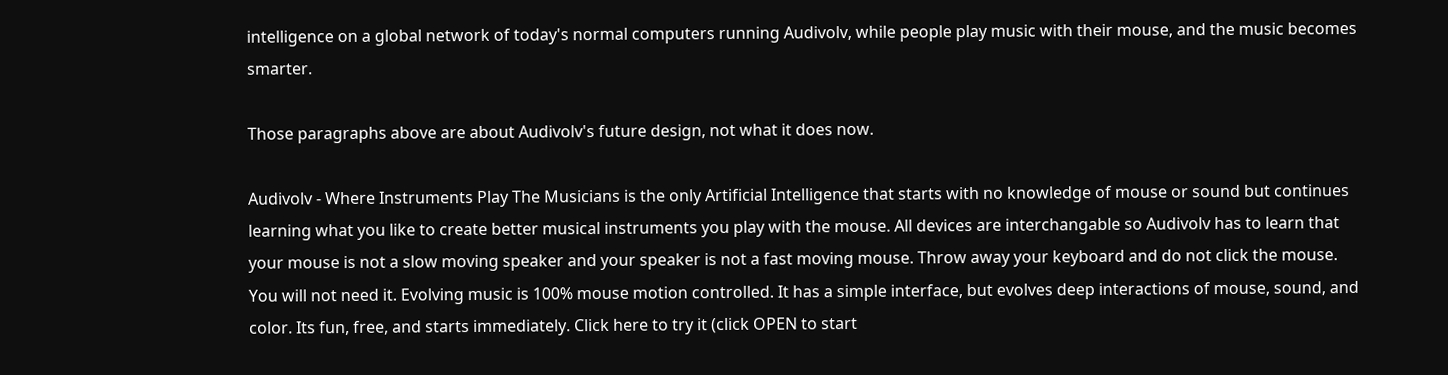intelligence on a global network of today's normal computers running Audivolv, while people play music with their mouse, and the music becomes smarter.

Those paragraphs above are about Audivolv's future design, not what it does now.

Audivolv - Where Instruments Play The Musicians is the only Artificial Intelligence that starts with no knowledge of mouse or sound but continues learning what you like to create better musical instruments you play with the mouse. All devices are interchangable so Audivolv has to learn that your mouse is not a slow moving speaker and your speaker is not a fast moving mouse. Throw away your keyboard and do not click the mouse. You will not need it. Evolving music is 100% mouse motion controlled. It has a simple interface, but evolves deep interactions of mouse, sound, and color. Its fun, free, and starts immediately. Click here to try it (click OPEN to start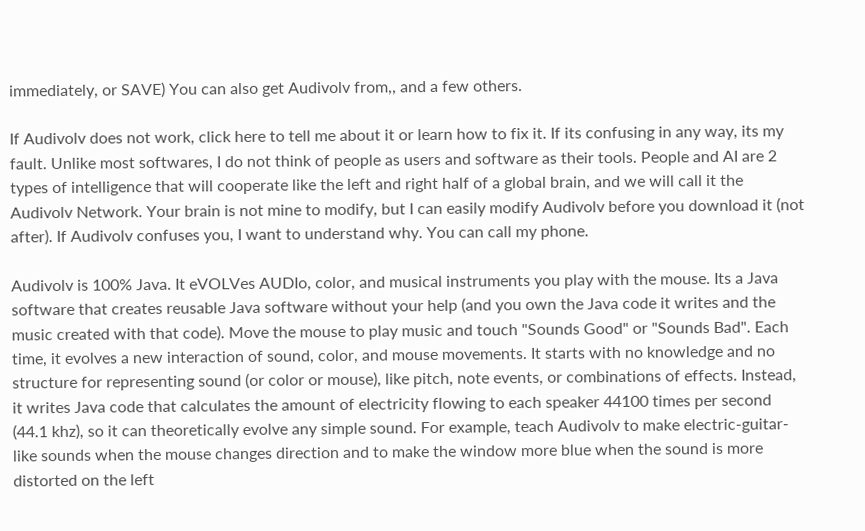immediately, or SAVE) You can also get Audivolv from,, and a few others.

If Audivolv does not work, click here to tell me about it or learn how to fix it. If its confusing in any way, its my fault. Unlike most softwares, I do not think of people as users and software as their tools. People and AI are 2 types of intelligence that will cooperate like the left and right half of a global brain, and we will call it the Audivolv Network. Your brain is not mine to modify, but I can easily modify Audivolv before you download it (not after). If Audivolv confuses you, I want to understand why. You can call my phone.

Audivolv is 100% Java. It eVOLVes AUDIo, color, and musical instruments you play with the mouse. Its a Java software that creates reusable Java software without your help (and you own the Java code it writes and the music created with that code). Move the mouse to play music and touch "Sounds Good" or "Sounds Bad". Each time, it evolves a new interaction of sound, color, and mouse movements. It starts with no knowledge and no structure for representing sound (or color or mouse), like pitch, note events, or combinations of effects. Instead, it writes Java code that calculates the amount of electricity flowing to each speaker 44100 times per second (44.1 khz), so it can theoretically evolve any simple sound. For example, teach Audivolv to make electric-guitar-like sounds when the mouse changes direction and to make the window more blue when the sound is more distorted on the left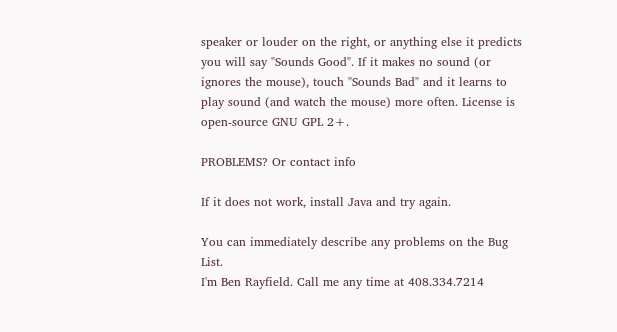speaker or louder on the right, or anything else it predicts you will say "Sounds Good". If it makes no sound (or ignores the mouse), touch "Sounds Bad" and it learns to play sound (and watch the mouse) more often. License is open-source GNU GPL 2+.

PROBLEMS? Or contact info

If it does not work, install Java and try again.

You can immediately describe any problems on the Bug List.
I'm Ben Rayfield. Call me any time at 408.334.7214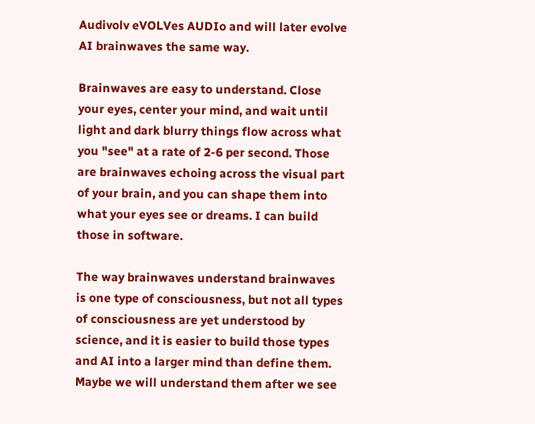Audivolv eVOLVes AUDIo and will later evolve AI brainwaves the same way.

Brainwaves are easy to understand. Close your eyes, center your mind, and wait until light and dark blurry things flow across what you "see" at a rate of 2-6 per second. Those are brainwaves echoing across the visual part of your brain, and you can shape them into what your eyes see or dreams. I can build those in software.

The way brainwaves understand brainwaves is one type of consciousness, but not all types of consciousness are yet understood by science, and it is easier to build those types and AI into a larger mind than define them. Maybe we will understand them after we see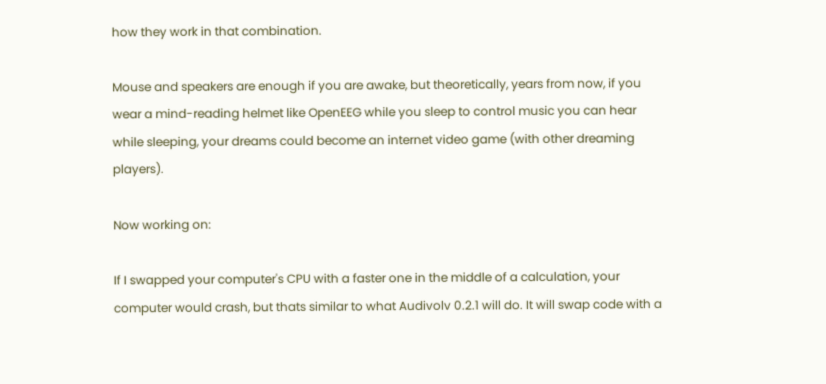how they work in that combination.

Mouse and speakers are enough if you are awake, but theoretically, years from now, if you wear a mind-reading helmet like OpenEEG while you sleep to control music you can hear while sleeping, your dreams could become an internet video game (with other dreaming players).

Now working on:

If I swapped your computer's CPU with a faster one in the middle of a calculation, your computer would crash, but thats similar to what Audivolv 0.2.1 will do. It will swap code with a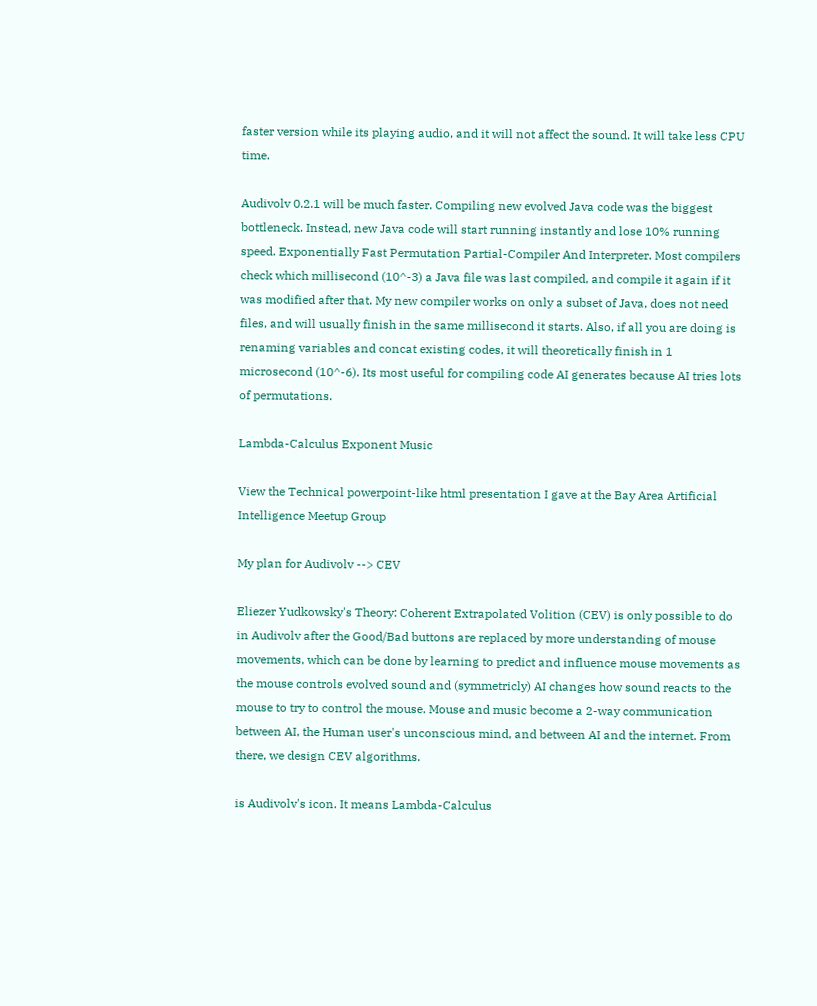faster version while its playing audio, and it will not affect the sound. It will take less CPU time.

Audivolv 0.2.1 will be much faster. Compiling new evolved Java code was the biggest bottleneck. Instead, new Java code will start running instantly and lose 10% running speed. Exponentially Fast Permutation Partial-Compiler And Interpreter. Most compilers check which millisecond (10^-3) a Java file was last compiled, and compile it again if it was modified after that. My new compiler works on only a subset of Java, does not need files, and will usually finish in the same millisecond it starts. Also, if all you are doing is renaming variables and concat existing codes, it will theoretically finish in 1 microsecond (10^-6). Its most useful for compiling code AI generates because AI tries lots of permutations.

Lambda-Calculus Exponent Music

View the Technical powerpoint-like html presentation I gave at the Bay Area Artificial Intelligence Meetup Group

My plan for Audivolv --> CEV

Eliezer Yudkowsky's Theory: Coherent Extrapolated Volition (CEV) is only possible to do in Audivolv after the Good/Bad buttons are replaced by more understanding of mouse movements, which can be done by learning to predict and influence mouse movements as the mouse controls evolved sound and (symmetricly) AI changes how sound reacts to the mouse to try to control the mouse. Mouse and music become a 2-way communication between AI, the Human user's unconscious mind, and between AI and the internet. From there, we design CEV algorithms.

is Audivolv's icon. It means Lambda-Calculus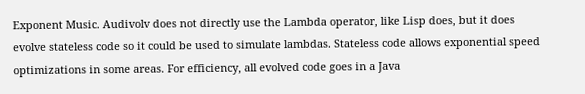Exponent Music. Audivolv does not directly use the Lambda operator, like Lisp does, but it does evolve stateless code so it could be used to simulate lambdas. Stateless code allows exponential speed optimizations in some areas. For efficiency, all evolved code goes in a Java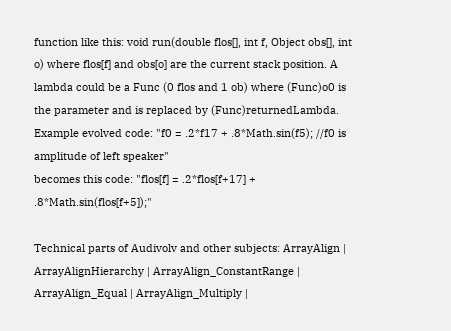function like this: void run(double flos[], int f, Object obs[], int o) where flos[f] and obs[o] are the current stack position. A lambda could be a Func (0 flos and 1 ob) where (Func)o0 is the parameter and is replaced by (Func)returnedLambda.
Example evolved code: "f0 = .2*f17 + .8*Math.sin(f5); //f0 is amplitude of left speaker"
becomes this code: "flos[f] = .2*flos[f+17] + .8*Math.sin(flos[f+5]);"

Technical parts of Audivolv and other subjects: ArrayAlign | ArrayAlignHierarchy | ArrayAlign_ConstantRange | ArrayAlign_Equal | ArrayAlign_Multiply |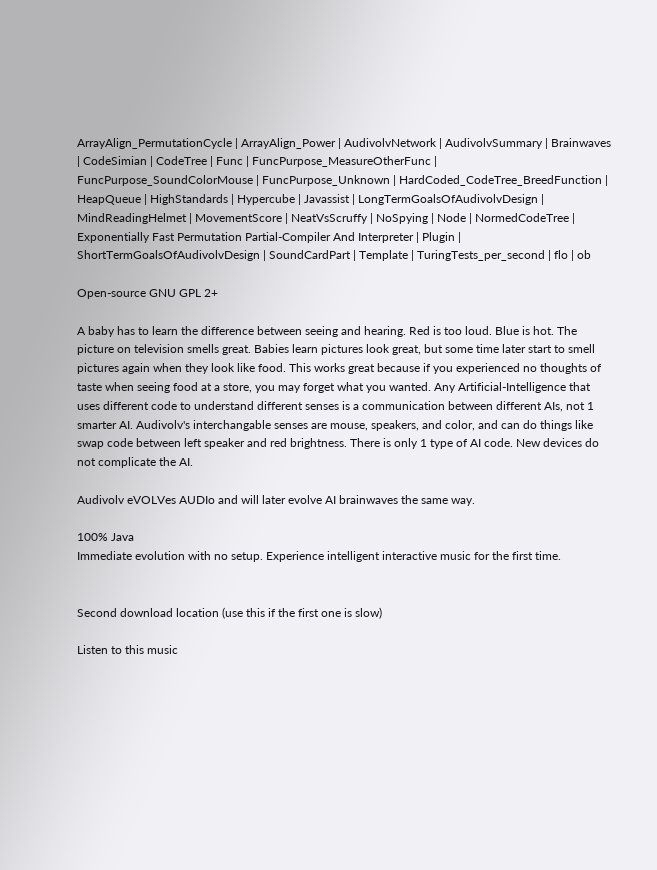ArrayAlign_PermutationCycle | ArrayAlign_Power | AudivolvNetwork | AudivolvSummary | Brainwaves | CodeSimian | CodeTree | Func | FuncPurpose_MeasureOtherFunc | FuncPurpose_SoundColorMouse | FuncPurpose_Unknown | HardCoded_CodeTree_BreedFunction | HeapQueue | HighStandards | Hypercube | Javassist | LongTermGoalsOfAudivolvDesign | MindReadingHelmet | MovementScore | NeatVsScruffy | NoSpying | Node | NormedCodeTree | Exponentially Fast Permutation Partial-Compiler And Interpreter | Plugin | ShortTermGoalsOfAudivolvDesign | SoundCardPart | Template | TuringTests_per_second | flo | ob

Open-source GNU GPL 2+

A baby has to learn the difference between seeing and hearing. Red is too loud. Blue is hot. The picture on television smells great. Babies learn pictures look great, but some time later start to smell pictures again when they look like food. This works great because if you experienced no thoughts of taste when seeing food at a store, you may forget what you wanted. Any Artificial-Intelligence that uses different code to understand different senses is a communication between different AIs, not 1 smarter AI. Audivolv's interchangable senses are mouse, speakers, and color, and can do things like swap code between left speaker and red brightness. There is only 1 type of AI code. New devices do not complicate the AI.

Audivolv eVOLVes AUDIo and will later evolve AI brainwaves the same way.

100% Java
Immediate evolution with no setup. Experience intelligent interactive music for the first time.


Second download location (use this if the first one is slow)

Listen to this music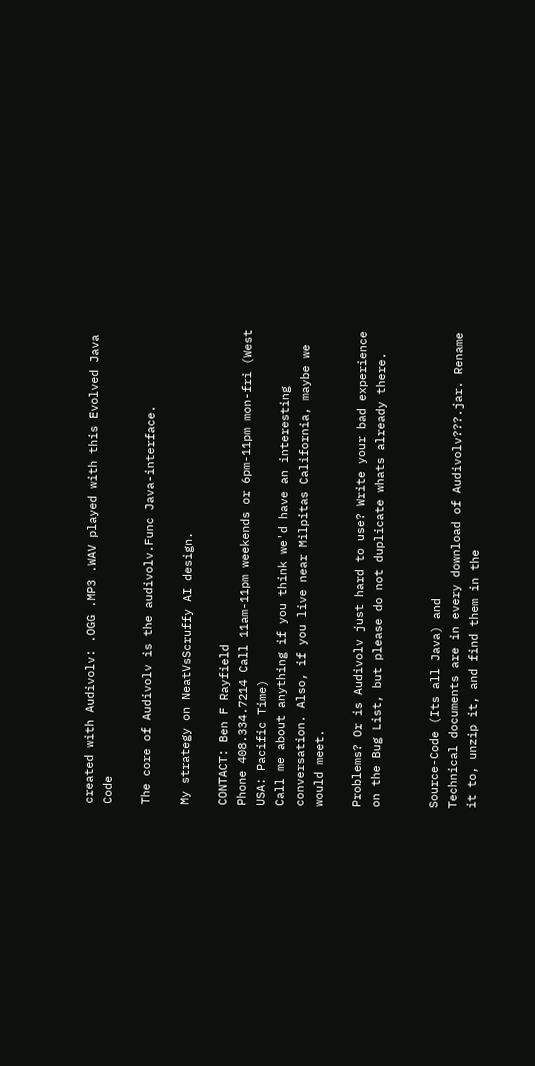created with Audivolv: .OGG .MP3 .WAV played with this Evolved Java Code

The core of Audivolv is the audivolv.Func Java-interface.

My strategy on NeatVsScruffy AI design.

CONTACT: Ben F Rayfield
Phone 408.334.7214 Call 11am-11pm weekends or 6pm-11pm mon-fri (West USA: Pacific Time)
Call me about anything if you think we'd have an interesting conversation. Also, if you live near Milpitas California, maybe we would meet.

Problems? Or is Audivolv just hard to use? Write your bad experience on the Bug List, but please do not duplicate whats already there.


Source-Code (Its all Java) and
Technical documents are in every download of Audivolv???.jar. Rename it to, unzip it, and find them in the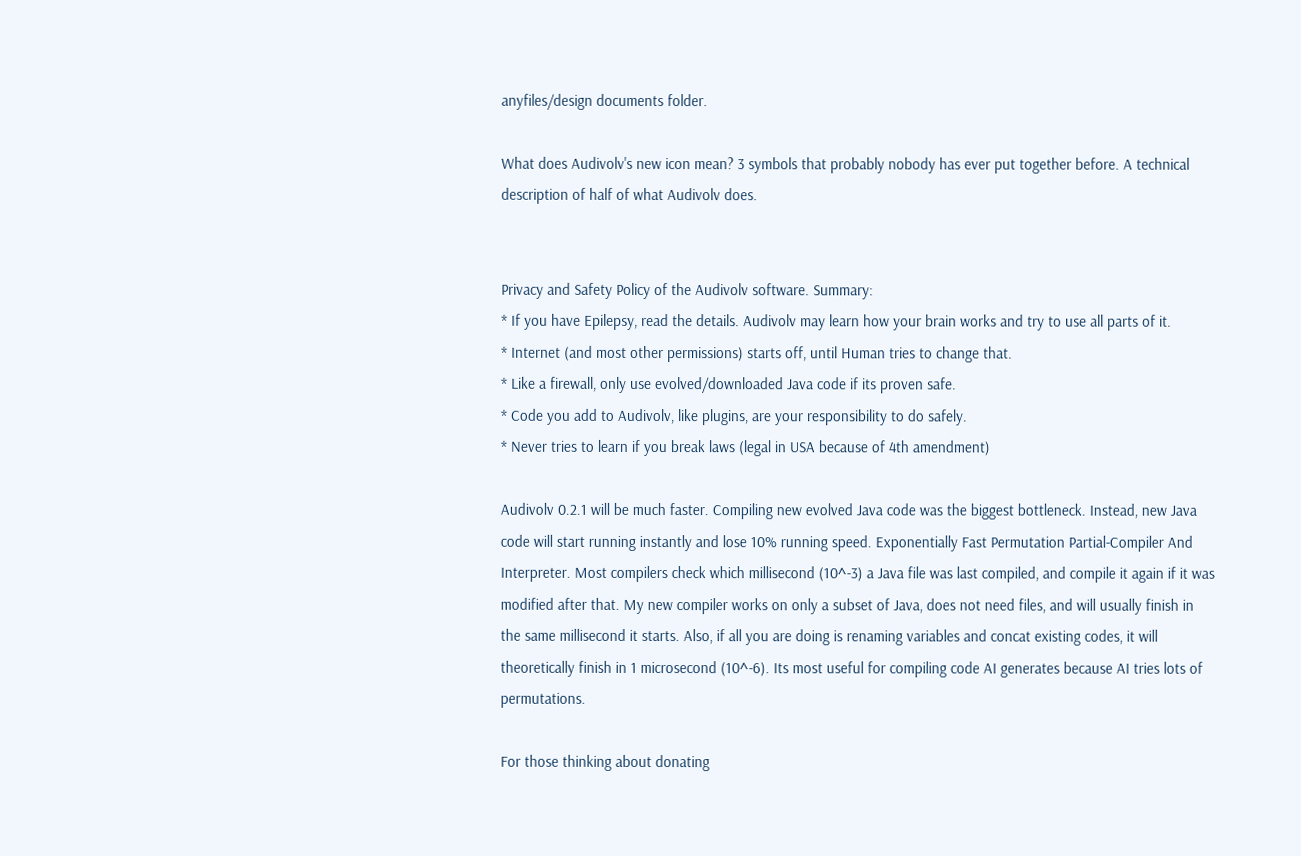anyfiles/design documents folder.

What does Audivolv's new icon mean? 3 symbols that probably nobody has ever put together before. A technical description of half of what Audivolv does.


Privacy and Safety Policy of the Audivolv software. Summary:
* If you have Epilepsy, read the details. Audivolv may learn how your brain works and try to use all parts of it.
* Internet (and most other permissions) starts off, until Human tries to change that.
* Like a firewall, only use evolved/downloaded Java code if its proven safe.
* Code you add to Audivolv, like plugins, are your responsibility to do safely.
* Never tries to learn if you break laws (legal in USA because of 4th amendment)

Audivolv 0.2.1 will be much faster. Compiling new evolved Java code was the biggest bottleneck. Instead, new Java code will start running instantly and lose 10% running speed. Exponentially Fast Permutation Partial-Compiler And Interpreter. Most compilers check which millisecond (10^-3) a Java file was last compiled, and compile it again if it was modified after that. My new compiler works on only a subset of Java, does not need files, and will usually finish in the same millisecond it starts. Also, if all you are doing is renaming variables and concat existing codes, it will theoretically finish in 1 microsecond (10^-6). Its most useful for compiling code AI generates because AI tries lots of permutations.

For those thinking about donating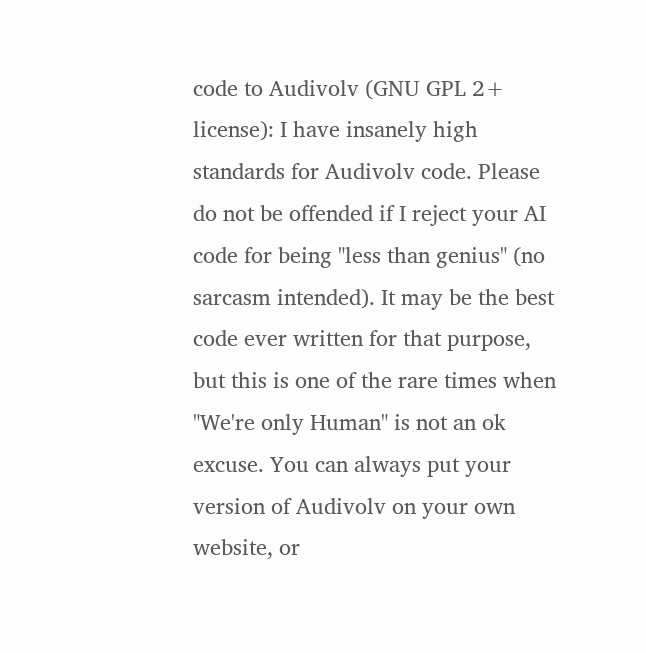code to Audivolv (GNU GPL 2+ license): I have insanely high standards for Audivolv code. Please do not be offended if I reject your AI code for being "less than genius" (no sarcasm intended). It may be the best code ever written for that purpose, but this is one of the rare times when "We're only Human" is not an ok excuse. You can always put your version of Audivolv on your own website, or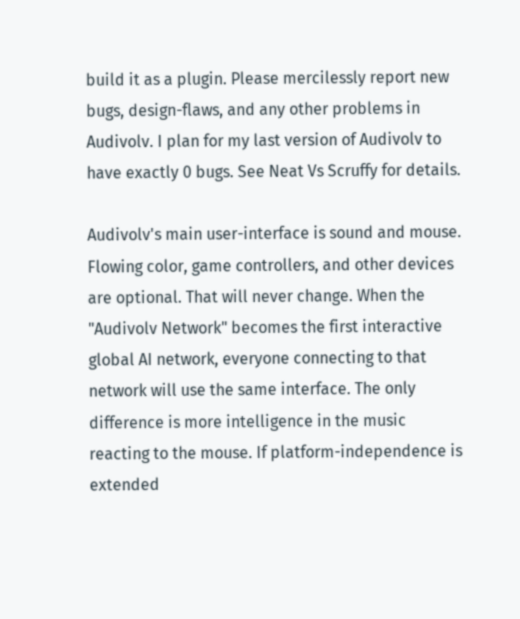build it as a plugin. Please mercilessly report new bugs, design-flaws, and any other problems in Audivolv. I plan for my last version of Audivolv to have exactly 0 bugs. See Neat Vs Scruffy for details.

Audivolv's main user-interface is sound and mouse. Flowing color, game controllers, and other devices are optional. That will never change. When the "Audivolv Network" becomes the first interactive global AI network, everyone connecting to that network will use the same interface. The only difference is more intelligence in the music reacting to the mouse. If platform-independence is extended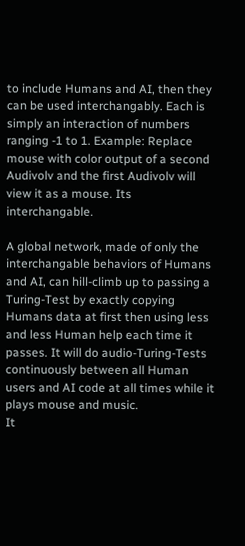to include Humans and AI, then they can be used interchangably. Each is simply an interaction of numbers ranging -1 to 1. Example: Replace mouse with color output of a second Audivolv and the first Audivolv will view it as a mouse. Its interchangable.

A global network, made of only the interchangable behaviors of Humans and AI, can hill-climb up to passing a Turing-Test by exactly copying Humans data at first then using less and less Human help each time it passes. It will do audio-Turing-Tests continuously between all Human users and AI code at all times while it plays mouse and music.
It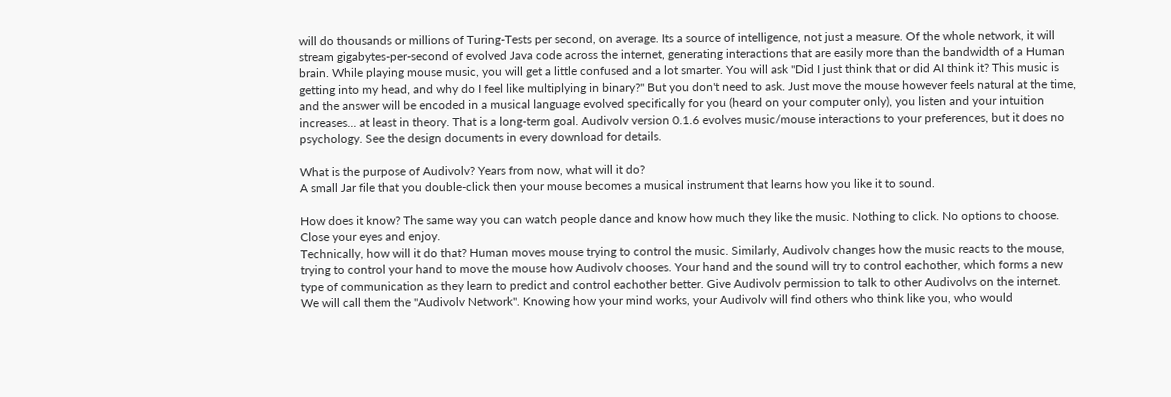will do thousands or millions of Turing-Tests per second, on average. Its a source of intelligence, not just a measure. Of the whole network, it will stream gigabytes-per-second of evolved Java code across the internet, generating interactions that are easily more than the bandwidth of a Human brain. While playing mouse music, you will get a little confused and a lot smarter. You will ask "Did I just think that or did AI think it? This music is getting into my head, and why do I feel like multiplying in binary?" But you don't need to ask. Just move the mouse however feels natural at the time, and the answer will be encoded in a musical language evolved specifically for you (heard on your computer only), you listen and your intuition increases... at least in theory. That is a long-term goal. Audivolv version 0.1.6 evolves music/mouse interactions to your preferences, but it does no psychology. See the design documents in every download for details.

What is the purpose of Audivolv? Years from now, what will it do?
A small Jar file that you double-click then your mouse becomes a musical instrument that learns how you like it to sound.

How does it know? The same way you can watch people dance and know how much they like the music. Nothing to click. No options to choose. Close your eyes and enjoy.
Technically, how will it do that? Human moves mouse trying to control the music. Similarly, Audivolv changes how the music reacts to the mouse, trying to control your hand to move the mouse how Audivolv chooses. Your hand and the sound will try to control eachother, which forms a new type of communication as they learn to predict and control eachother better. Give Audivolv permission to talk to other Audivolvs on the internet. We will call them the "Audivolv Network". Knowing how your mind works, your Audivolv will find others who think like you, who would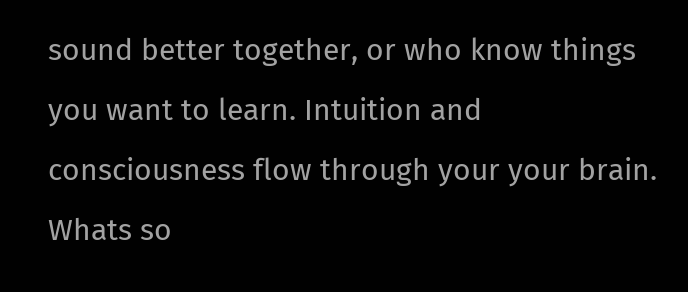sound better together, or who know things you want to learn. Intuition and consciousness flow through your your brain. Whats so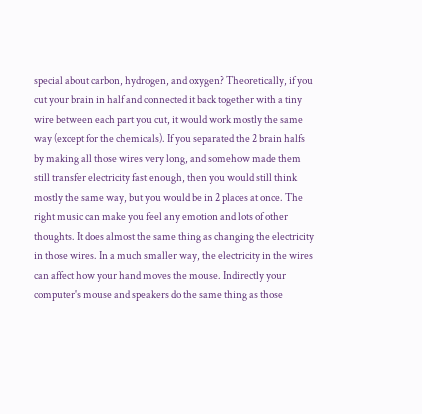special about carbon, hydrogen, and oxygen? Theoretically, if you cut your brain in half and connected it back together with a tiny wire between each part you cut, it would work mostly the same way (except for the chemicals). If you separated the 2 brain halfs by making all those wires very long, and somehow made them still transfer electricity fast enough, then you would still think mostly the same way, but you would be in 2 places at once. The right music can make you feel any emotion and lots of other thoughts. It does almost the same thing as changing the electricity in those wires. In a much smaller way, the electricity in the wires can affect how your hand moves the mouse. Indirectly your computer's mouse and speakers do the same thing as those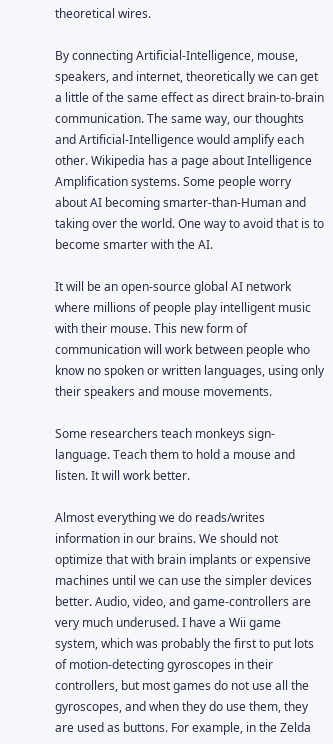theoretical wires.

By connecting Artificial-Intelligence, mouse, speakers, and internet, theoretically we can get a little of the same effect as direct brain-to-brain communication. The same way, our thoughts and Artificial-Intelligence would amplify each other. Wikipedia has a page about Intelligence Amplification systems. Some people worry about AI becoming smarter-than-Human and taking over the world. One way to avoid that is to become smarter with the AI.

It will be an open-source global AI network where millions of people play intelligent music with their mouse. This new form of communication will work between people who know no spoken or written languages, using only their speakers and mouse movements.

Some researchers teach monkeys sign-language. Teach them to hold a mouse and listen. It will work better.

Almost everything we do reads/writes information in our brains. We should not optimize that with brain implants or expensive machines until we can use the simpler devices better. Audio, video, and game-controllers are very much underused. I have a Wii game system, which was probably the first to put lots of motion-detecting gyroscopes in their controllers, but most games do not use all the gyroscopes, and when they do use them, they are used as buttons. For example, in the Zelda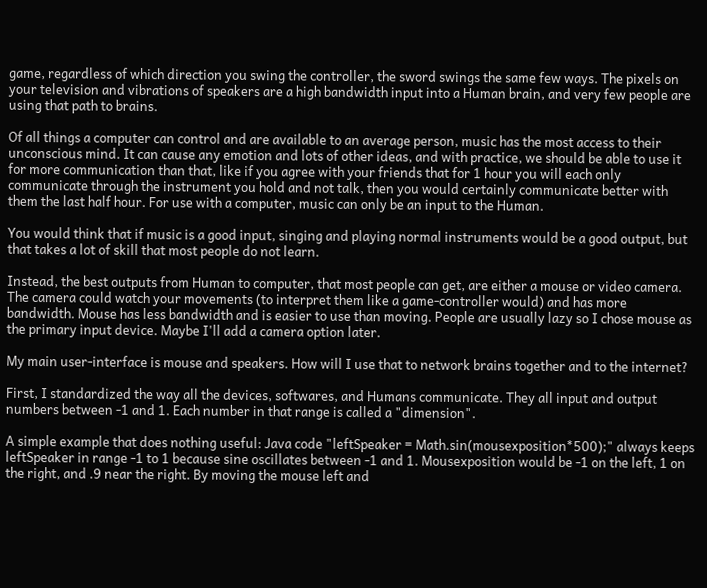game, regardless of which direction you swing the controller, the sword swings the same few ways. The pixels on your television and vibrations of speakers are a high bandwidth input into a Human brain, and very few people are using that path to brains.

Of all things a computer can control and are available to an average person, music has the most access to their unconscious mind. It can cause any emotion and lots of other ideas, and with practice, we should be able to use it for more communication than that, like if you agree with your friends that for 1 hour you will each only communicate through the instrument you hold and not talk, then you would certainly communicate better with them the last half hour. For use with a computer, music can only be an input to the Human.

You would think that if music is a good input, singing and playing normal instruments would be a good output, but that takes a lot of skill that most people do not learn.

Instead, the best outputs from Human to computer, that most people can get, are either a mouse or video camera. The camera could watch your movements (to interpret them like a game-controller would) and has more bandwidth. Mouse has less bandwidth and is easier to use than moving. People are usually lazy so I chose mouse as the primary input device. Maybe I'll add a camera option later.

My main user-interface is mouse and speakers. How will I use that to network brains together and to the internet?

First, I standardized the way all the devices, softwares, and Humans communicate. They all input and output numbers between -1 and 1. Each number in that range is called a "dimension".

A simple example that does nothing useful: Java code "leftSpeaker = Math.sin(mousexposition*500);" always keeps leftSpeaker in range -1 to 1 because sine oscillates between -1 and 1. Mousexposition would be -1 on the left, 1 on the right, and .9 near the right. By moving the mouse left and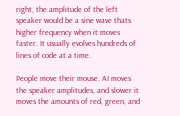right, the amplitude of the left speaker would be a sine wave thats higher frequency when it moves faster. It usually evolves hundreds of lines of code at a time.

People move their mouse. AI moves the speaker amplitudes, and slower it moves the amounts of red, green, and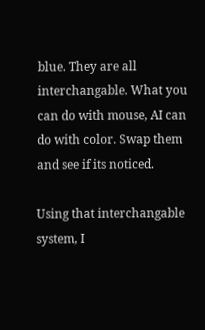blue. They are all interchangable. What you can do with mouse, AI can do with color. Swap them and see if its noticed.

Using that interchangable system, I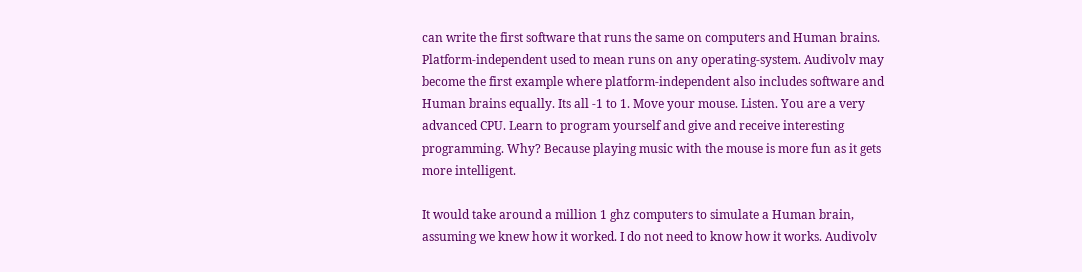can write the first software that runs the same on computers and Human brains. Platform-independent used to mean runs on any operating-system. Audivolv may become the first example where platform-independent also includes software and Human brains equally. Its all -1 to 1. Move your mouse. Listen. You are a very advanced CPU. Learn to program yourself and give and receive interesting programming. Why? Because playing music with the mouse is more fun as it gets more intelligent.

It would take around a million 1 ghz computers to simulate a Human brain, assuming we knew how it worked. I do not need to know how it works. Audivolv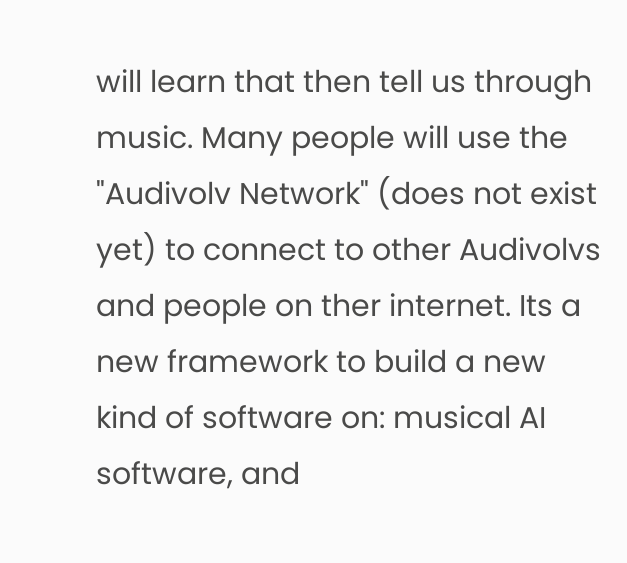will learn that then tell us through music. Many people will use the "Audivolv Network" (does not exist yet) to connect to other Audivolvs and people on ther internet. Its a new framework to build a new kind of software on: musical AI software, and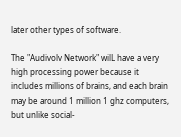later other types of software.

The "Audivolv Network" wilL have a very high processing power because it includes millions of brains, and each brain may be around 1 million 1 ghz computers, but unlike social-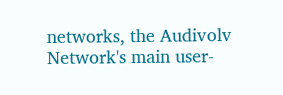networks, the Audivolv Network's main user-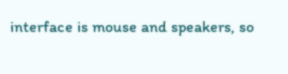interface is mouse and speakers, so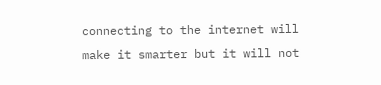connecting to the internet will make it smarter but it will not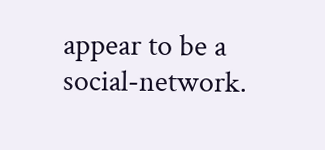appear to be a social-network.